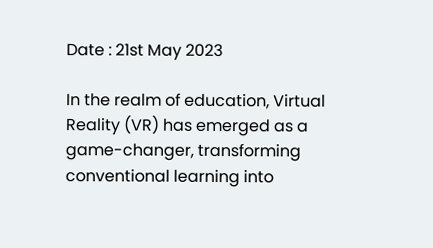Date : 21st May 2023

In the realm of education, Virtual Reality (VR) has emerged as a game-changer, transforming conventional learning into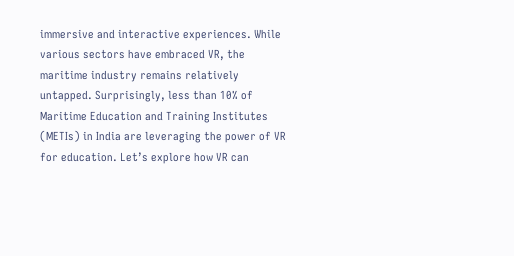immersive and interactive experiences. While various sectors have embraced VR, the maritime industry remains relatively untapped. Surprisingly, less than 10% of Maritime Education and Training Institutes (METIs) in India are leveraging the power of VR for education. Let’s explore how VR can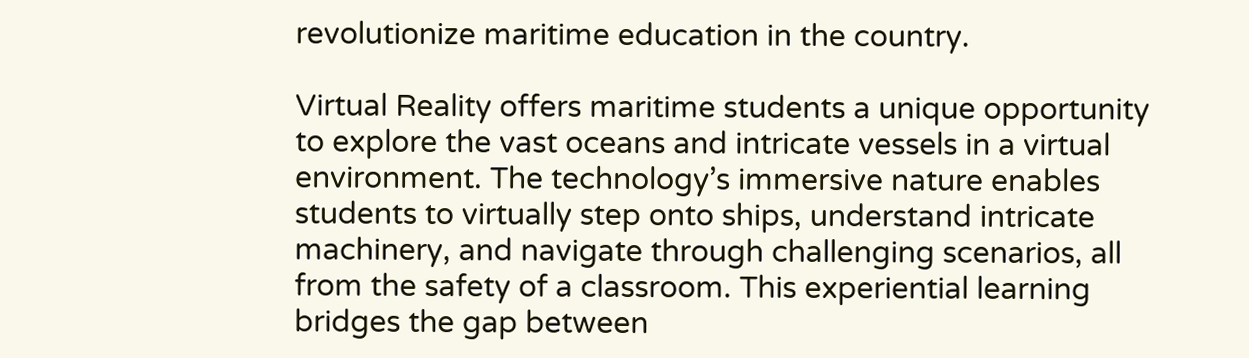revolutionize maritime education in the country.

Virtual Reality offers maritime students a unique opportunity to explore the vast oceans and intricate vessels in a virtual environment. The technology’s immersive nature enables students to virtually step onto ships, understand intricate machinery, and navigate through challenging scenarios, all from the safety of a classroom. This experiential learning bridges the gap between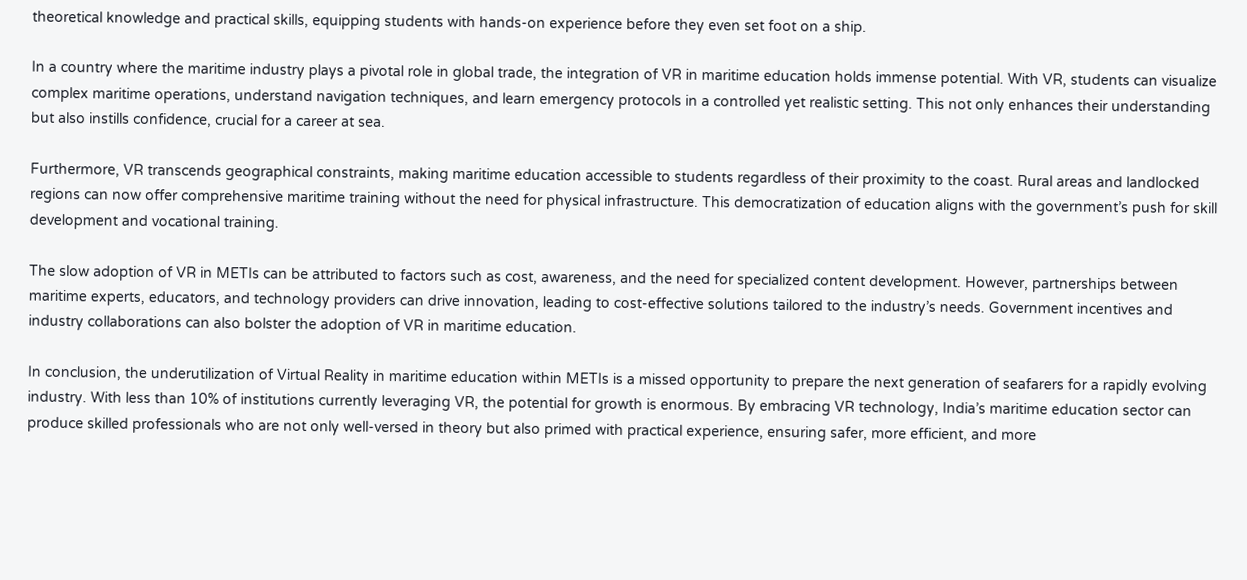theoretical knowledge and practical skills, equipping students with hands-on experience before they even set foot on a ship.

In a country where the maritime industry plays a pivotal role in global trade, the integration of VR in maritime education holds immense potential. With VR, students can visualize complex maritime operations, understand navigation techniques, and learn emergency protocols in a controlled yet realistic setting. This not only enhances their understanding but also instills confidence, crucial for a career at sea.

Furthermore, VR transcends geographical constraints, making maritime education accessible to students regardless of their proximity to the coast. Rural areas and landlocked regions can now offer comprehensive maritime training without the need for physical infrastructure. This democratization of education aligns with the government’s push for skill development and vocational training.

The slow adoption of VR in METIs can be attributed to factors such as cost, awareness, and the need for specialized content development. However, partnerships between maritime experts, educators, and technology providers can drive innovation, leading to cost-effective solutions tailored to the industry’s needs. Government incentives and industry collaborations can also bolster the adoption of VR in maritime education.

In conclusion, the underutilization of Virtual Reality in maritime education within METIs is a missed opportunity to prepare the next generation of seafarers for a rapidly evolving industry. With less than 10% of institutions currently leveraging VR, the potential for growth is enormous. By embracing VR technology, India’s maritime education sector can produce skilled professionals who are not only well-versed in theory but also primed with practical experience, ensuring safer, more efficient, and more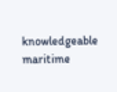knowledgeable maritime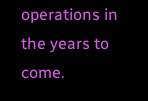operations in the years to come.